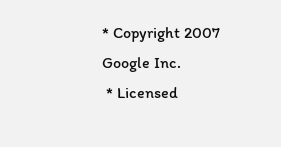* Copyright 2007 Google Inc.
 * Licensed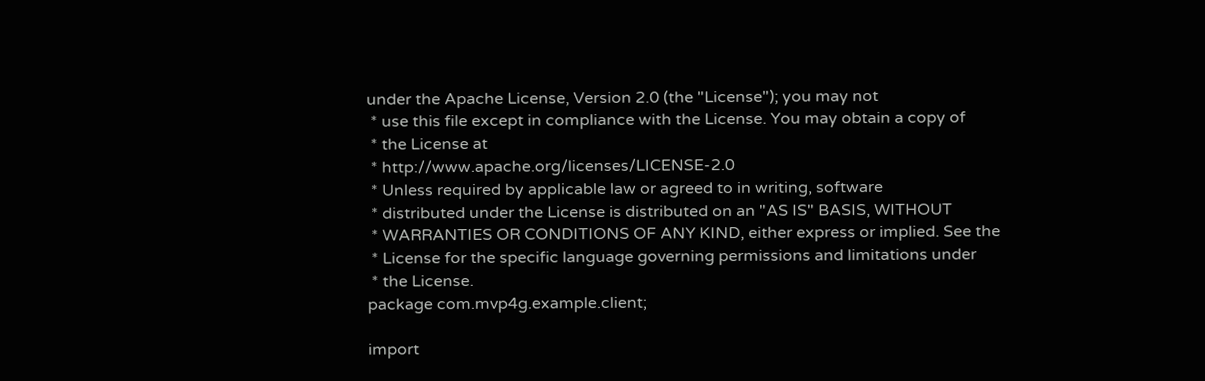under the Apache License, Version 2.0 (the "License"); you may not
 * use this file except in compliance with the License. You may obtain a copy of
 * the License at
 * http://www.apache.org/licenses/LICENSE-2.0
 * Unless required by applicable law or agreed to in writing, software
 * distributed under the License is distributed on an "AS IS" BASIS, WITHOUT
 * WARRANTIES OR CONDITIONS OF ANY KIND, either express or implied. See the
 * License for the specific language governing permissions and limitations under
 * the License.
package com.mvp4g.example.client;

import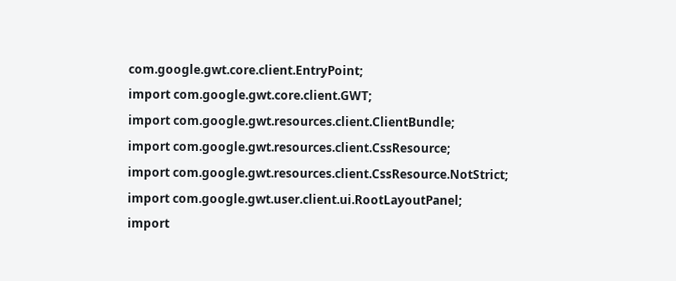com.google.gwt.core.client.EntryPoint;
import com.google.gwt.core.client.GWT;
import com.google.gwt.resources.client.ClientBundle;
import com.google.gwt.resources.client.CssResource;
import com.google.gwt.resources.client.CssResource.NotStrict;
import com.google.gwt.user.client.ui.RootLayoutPanel;
import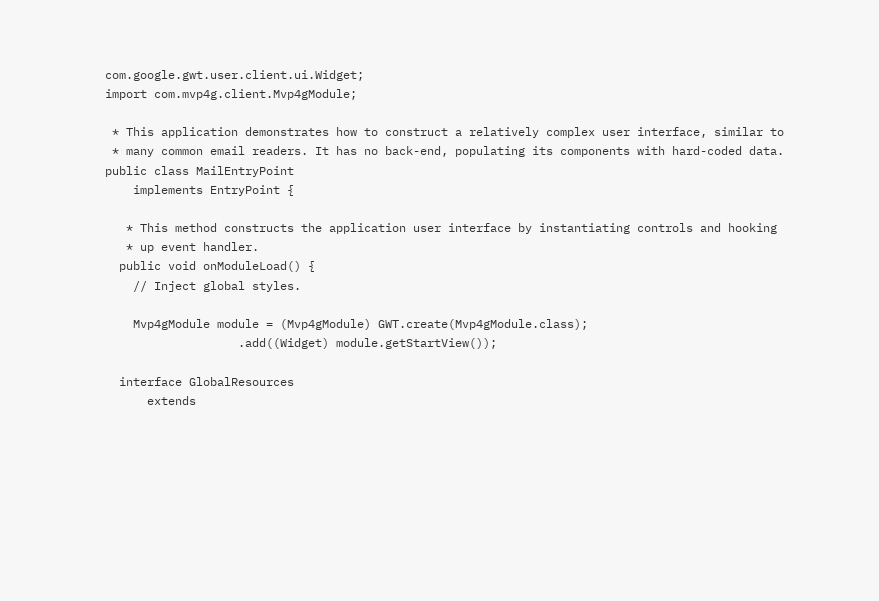com.google.gwt.user.client.ui.Widget;
import com.mvp4g.client.Mvp4gModule;

 * This application demonstrates how to construct a relatively complex user interface, similar to
 * many common email readers. It has no back-end, populating its components with hard-coded data.
public class MailEntryPoint
    implements EntryPoint {

   * This method constructs the application user interface by instantiating controls and hooking
   * up event handler.
  public void onModuleLoad() {
    // Inject global styles.

    Mvp4gModule module = (Mvp4gModule) GWT.create(Mvp4gModule.class);
                   .add((Widget) module.getStartView());

  interface GlobalResources
      extends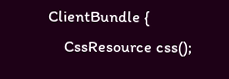ClientBundle {
    CssResource css();